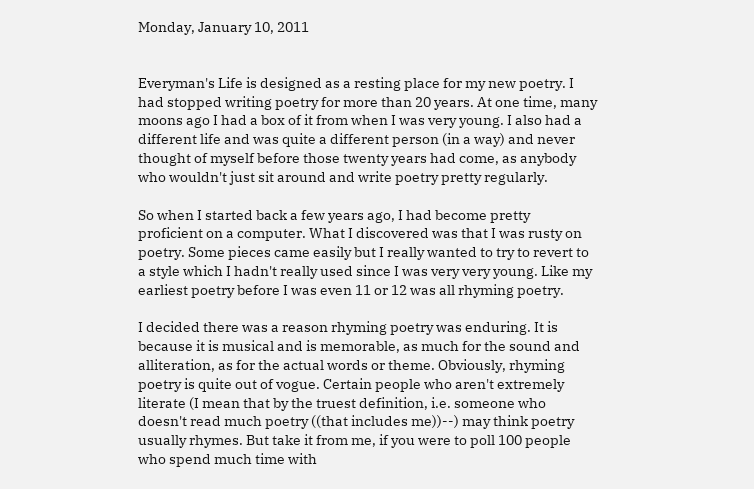Monday, January 10, 2011


Everyman's Life is designed as a resting place for my new poetry. I had stopped writing poetry for more than 20 years. At one time, many moons ago I had a box of it from when I was very young. I also had a different life and was quite a different person (in a way) and never thought of myself before those twenty years had come, as anybody who wouldn't just sit around and write poetry pretty regularly.

So when I started back a few years ago, I had become pretty proficient on a computer. What I discovered was that I was rusty on poetry. Some pieces came easily but I really wanted to try to revert to a style which I hadn't really used since I was very very young. Like my earliest poetry before I was even 11 or 12 was all rhyming poetry.

I decided there was a reason rhyming poetry was enduring. It is because it is musical and is memorable, as much for the sound and alliteration, as for the actual words or theme. Obviously, rhyming poetry is quite out of vogue. Certain people who aren't extremely literate (I mean that by the truest definition, i.e. someone who doesn't read much poetry ((that includes me))--) may think poetry usually rhymes. But take it from me, if you were to poll 100 people who spend much time with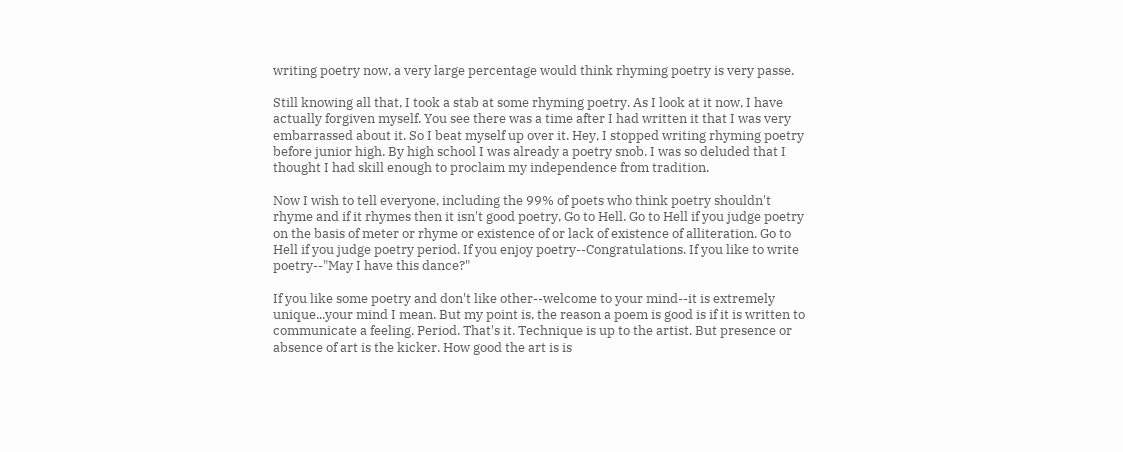writing poetry now, a very large percentage would think rhyming poetry is very passe.

Still knowing all that, I took a stab at some rhyming poetry. As I look at it now, I have actually forgiven myself. You see there was a time after I had written it that I was very embarrassed about it. So I beat myself up over it. Hey, I stopped writing rhyming poetry before junior high. By high school I was already a poetry snob. I was so deluded that I thought I had skill enough to proclaim my independence from tradition.

Now I wish to tell everyone, including the 99% of poets who think poetry shouldn't rhyme and if it rhymes then it isn't good poetry, Go to Hell. Go to Hell if you judge poetry on the basis of meter or rhyme or existence of or lack of existence of alliteration. Go to Hell if you judge poetry period. If you enjoy poetry--Congratulations. If you like to write poetry--"May I have this dance?"

If you like some poetry and don't like other--welcome to your mind--it is extremely unique...your mind I mean. But my point is, the reason a poem is good is if it is written to communicate a feeling. Period. That's it. Technique is up to the artist. But presence or absence of art is the kicker. How good the art is is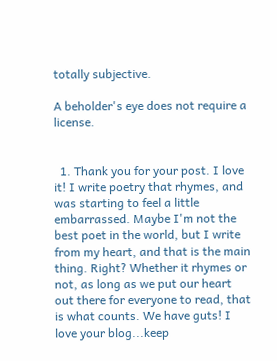totally subjective.

A beholder's eye does not require a license.


  1. Thank you for your post. I love it! I write poetry that rhymes, and was starting to feel a little embarrassed. Maybe I'm not the best poet in the world, but I write from my heart, and that is the main thing. Right? Whether it rhymes or not, as long as we put our heart out there for everyone to read, that is what counts. We have guts! I love your blog...keep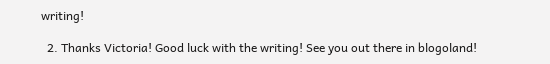writing!

  2. Thanks Victoria! Good luck with the writing! See you out there in blogoland!